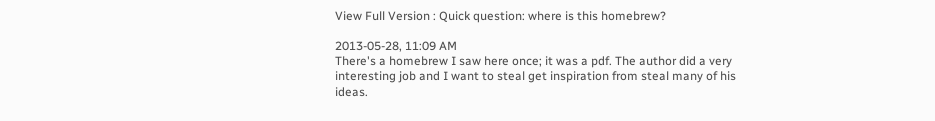View Full Version : Quick question: where is this homebrew?

2013-05-28, 11:09 AM
There's a homebrew I saw here once; it was a pdf. The author did a very interesting job and I want to steal get inspiration from steal many of his ideas.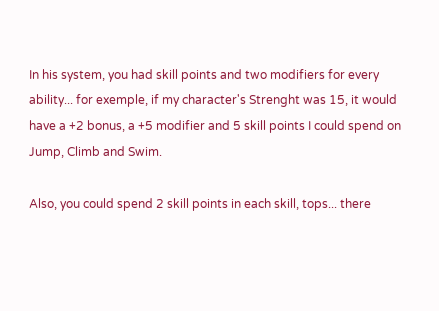In his system, you had skill points and two modifiers for every ability... for exemple, if my character's Strenght was 15, it would have a +2 bonus, a +5 modifier and 5 skill points I could spend on Jump, Climb and Swim.

Also, you could spend 2 skill points in each skill, tops... there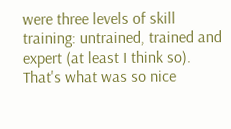were three levels of skill training: untrained, trained and expert (at least I think so). That's what was so nice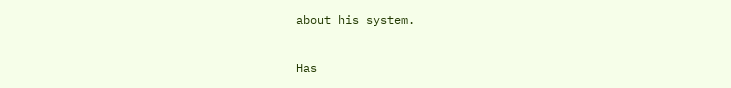about his system.

Has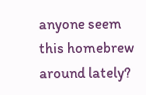anyone seem this homebrew around lately?